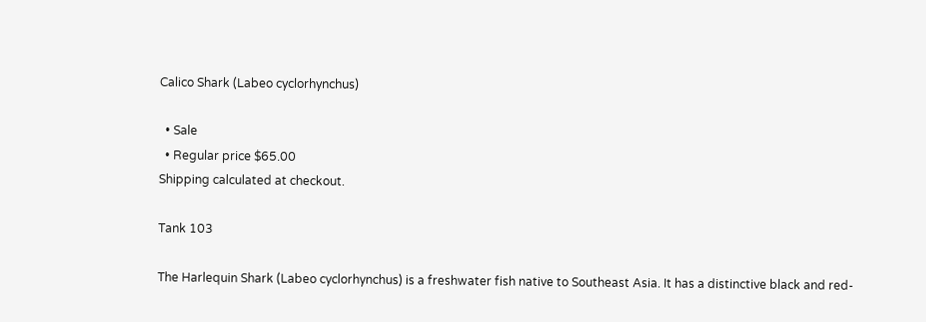Calico Shark (Labeo cyclorhynchus)

  • Sale
  • Regular price $65.00
Shipping calculated at checkout.

Tank 103

The Harlequin Shark (Labeo cyclorhynchus) is a freshwater fish native to Southeast Asia. It has a distinctive black and red-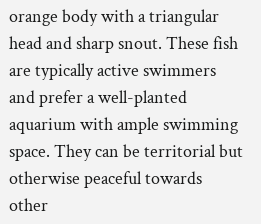orange body with a triangular head and sharp snout. These fish are typically active swimmers and prefer a well-planted aquarium with ample swimming space. They can be territorial but otherwise peaceful towards other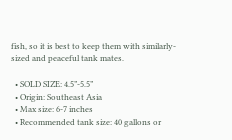fish, so it is best to keep them with similarly-sized and peaceful tank mates.

  • SOLD SIZE: 4.5”-5.5”
  • Origin: Southeast Asia
  • Max size: 6-7 inches
  • Recommended tank size: 40 gallons or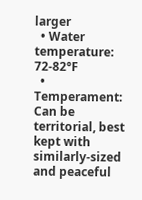larger
  • Water temperature: 72-82°F
  • Temperament: Can be territorial, best kept with similarly-sized and peaceful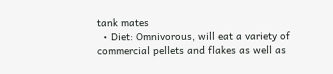tank mates
  • Diet: Omnivorous, will eat a variety of commercial pellets and flakes as well as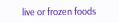live or frozen foods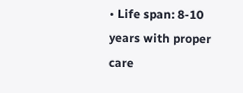• Life span: 8-10 years with proper care